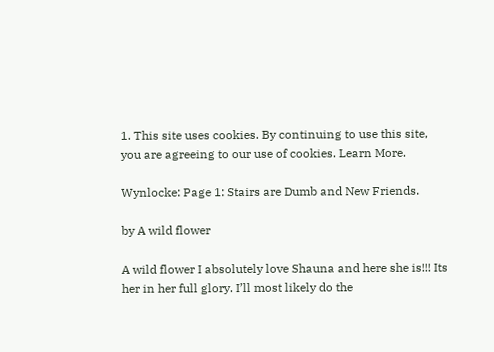1. This site uses cookies. By continuing to use this site, you are agreeing to our use of cookies. Learn More.

Wynlocke: Page 1: Stairs are Dumb and New Friends.

by A wild flower

A wild flower I absolutely love Shauna and here she is!!! Its her in her full glory. I’ll most likely do the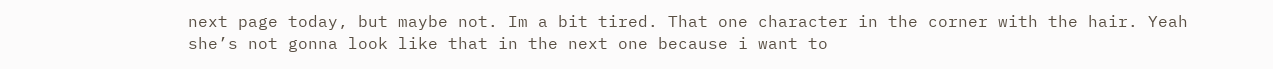next page today, but maybe not. Im a bit tired. That one character in the corner with the hair. Yeah she’s not gonna look like that in the next one because i want to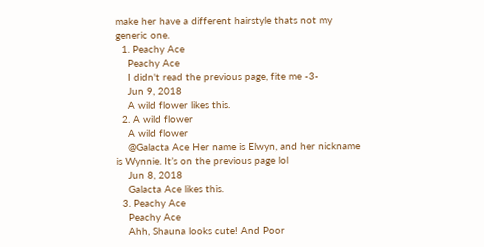make her have a different hairstyle thats not my generic one.
  1. Peachy Ace
    Peachy Ace
    I didn't read the previous page, fite me -3-
    Jun 9, 2018
    A wild flower likes this.
  2. A wild flower
    A wild flower
    @Galacta Ace Her name is Elwyn, and her nickname is Wynnie. It’s on the previous page lol
    Jun 8, 2018
    Galacta Ace likes this.
  3. Peachy Ace
    Peachy Ace
    Ahh, Shauna looks cute! And Poor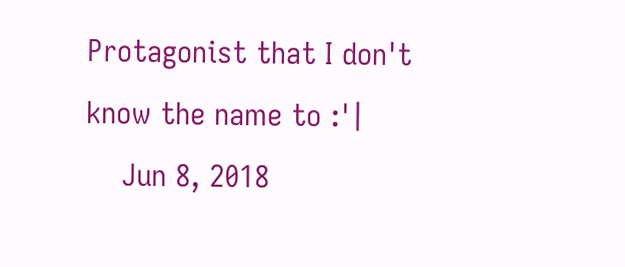Protagonist that I don't know the name to :'|
    Jun 8, 2018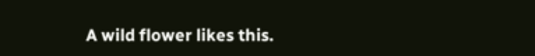A wild flower likes this.